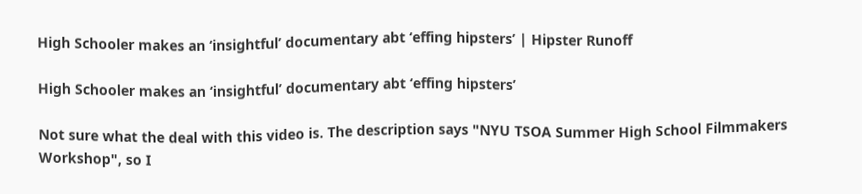High Schooler makes an ‘insightful’ documentary abt ‘effing hipsters’ | Hipster Runoff

High Schooler makes an ‘insightful’ documentary abt ‘effing hipsters’

Not sure what the deal with this video is. The description says "NYU TSOA Summer High School Filmmakers Workshop", so I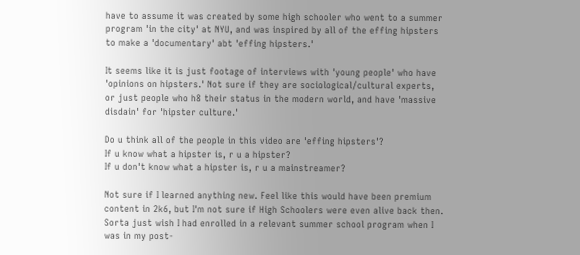have to assume it was created by some high schooler who went to a summer program 'in the city' at NYU, and was inspired by all of the effing hipsters to make a 'documentary' abt 'effing hipsters.'

It seems like it is just footage of interviews with 'young people' who have 'opinions on hipsters.' Not sure if they are sociological/cultural experts, or just people who h8 their status in the modern world, and have 'massive disdain' for 'hipster culture.'

Do u think all of the people in this video are 'effing hipsters'?
If u know what a hipster is, r u a hipster?
If u don't know what a hipster is, r u a mainstreamer?

Not sure if I learned anything new. Feel like this would have been premium content in 2k6, but I'm not sure if High Schoolers were even alive back then. Sorta just wish I had enrolled in a relevant summer school program when I was in my post-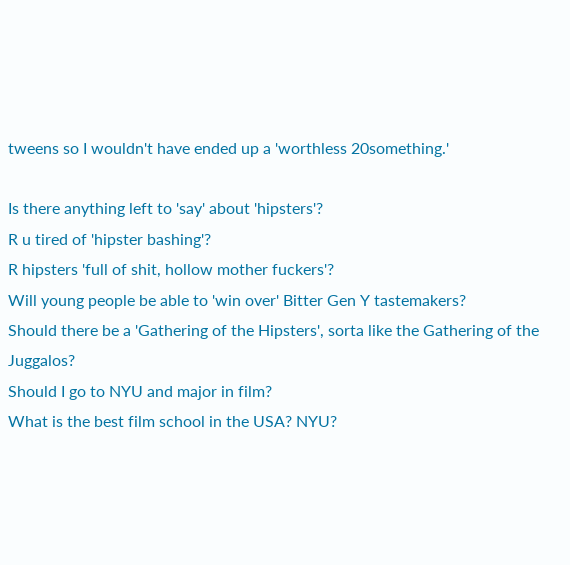tweens so I wouldn't have ended up a 'worthless 20something.'

Is there anything left to 'say' about 'hipsters'?
R u tired of 'hipster bashing'?
R hipsters 'full of shit, hollow mother fuckers'?
Will young people be able to 'win over' Bitter Gen Y tastemakers?
Should there be a 'Gathering of the Hipsters', sorta like the Gathering of the Juggalos?
Should I go to NYU and major in film?
What is the best film school in the USA? NYU?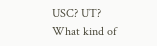USC? UT?
What kind of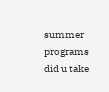summer programs did u take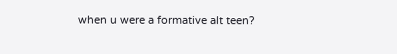when u were a formative alt teen?